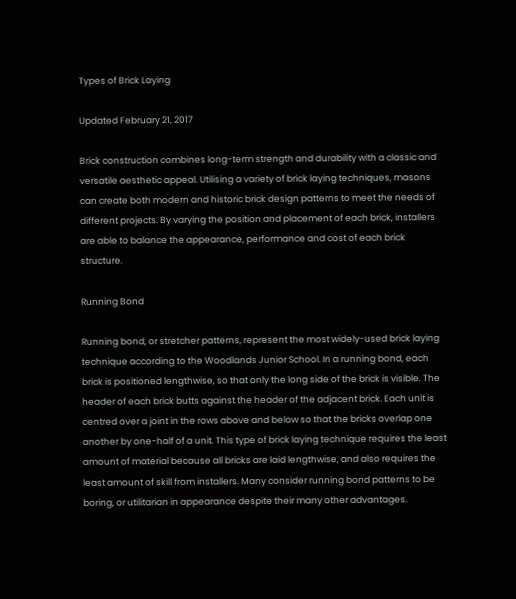Types of Brick Laying

Updated February 21, 2017

Brick construction combines long-term strength and durability with a classic and versatile aesthetic appeal. Utilising a variety of brick laying techniques, masons can create both modern and historic brick design patterns to meet the needs of different projects. By varying the position and placement of each brick, installers are able to balance the appearance, performance and cost of each brick structure.

Running Bond

Running bond, or stretcher patterns, represent the most widely-used brick laying technique according to the Woodlands Junior School. In a running bond, each brick is positioned lengthwise, so that only the long side of the brick is visible. The header of each brick butts against the header of the adjacent brick. Each unit is centred over a joint in the rows above and below so that the bricks overlap one another by one-half of a unit. This type of brick laying technique requires the least amount of material because all bricks are laid lengthwise, and also requires the least amount of skill from installers. Many consider running bond patterns to be boring, or utilitarian in appearance despite their many other advantages.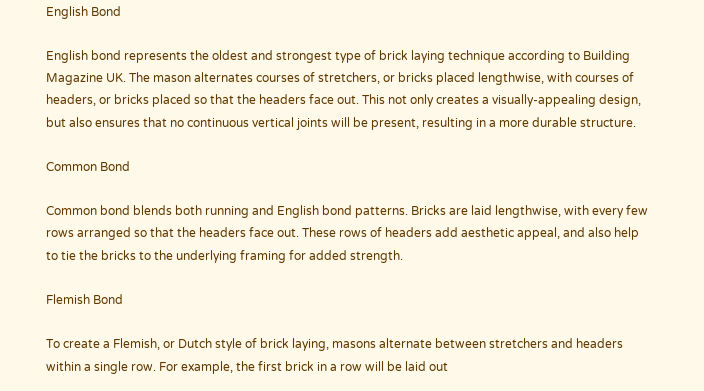English Bond

English bond represents the oldest and strongest type of brick laying technique according to Building Magazine UK. The mason alternates courses of stretchers, or bricks placed lengthwise, with courses of headers, or bricks placed so that the headers face out. This not only creates a visually-appealing design, but also ensures that no continuous vertical joints will be present, resulting in a more durable structure.

Common Bond

Common bond blends both running and English bond patterns. Bricks are laid lengthwise, with every few rows arranged so that the headers face out. These rows of headers add aesthetic appeal, and also help to tie the bricks to the underlying framing for added strength.

Flemish Bond

To create a Flemish, or Dutch style of brick laying, masons alternate between stretchers and headers within a single row. For example, the first brick in a row will be laid out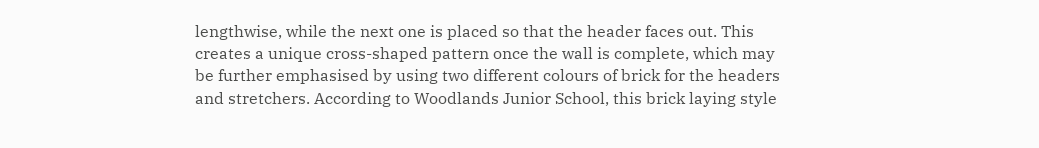lengthwise, while the next one is placed so that the header faces out. This creates a unique cross-shaped pattern once the wall is complete, which may be further emphasised by using two different colours of brick for the headers and stretchers. According to Woodlands Junior School, this brick laying style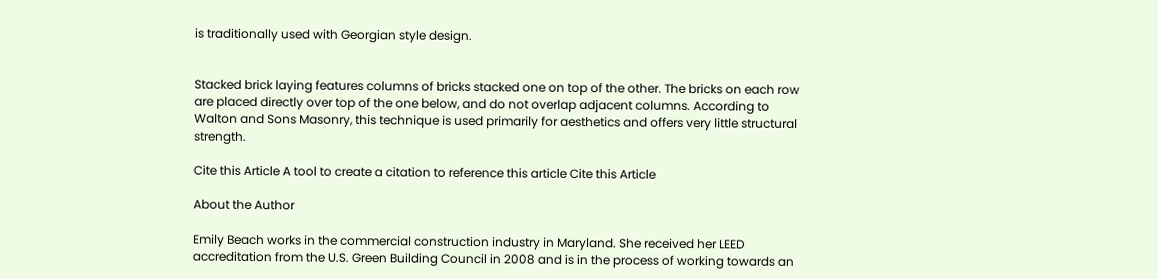is traditionally used with Georgian style design.


Stacked brick laying features columns of bricks stacked one on top of the other. The bricks on each row are placed directly over top of the one below, and do not overlap adjacent columns. According to Walton and Sons Masonry, this technique is used primarily for aesthetics and offers very little structural strength.

Cite this Article A tool to create a citation to reference this article Cite this Article

About the Author

Emily Beach works in the commercial construction industry in Maryland. She received her LEED accreditation from the U.S. Green Building Council in 2008 and is in the process of working towards an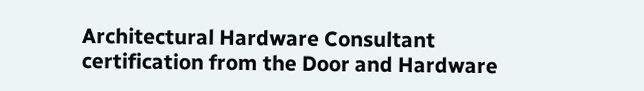Architectural Hardware Consultant certification from the Door and Hardware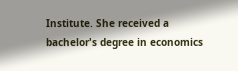Institute. She received a bachelor's degree in economics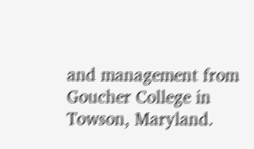and management from Goucher College in Towson, Maryland.